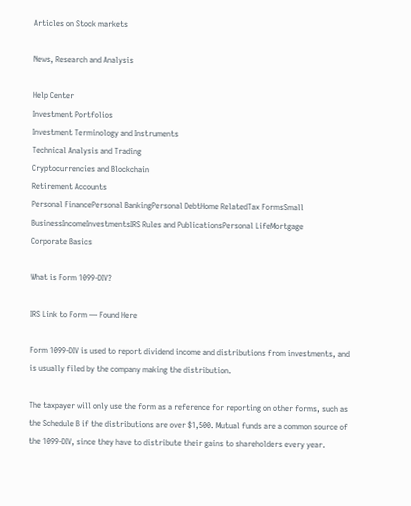Articles on Stock markets

News, Research and Analysis

Help Center
Investment Portfolios
Investment Terminology and Instruments
Technical Analysis and Trading
Cryptocurrencies and Blockchain
Retirement Accounts
Personal FinancePersonal BankingPersonal DebtHome RelatedTax FormsSmall BusinessIncomeInvestmentsIRS Rules and PublicationsPersonal LifeMortgage
Corporate Basics

What is Form 1099-DIV?

IRS Link to Form — Found Here

Form 1099-DIV is used to report dividend income and distributions from investments, and is usually filed by the company making the distribution.

The taxpayer will only use the form as a reference for reporting on other forms, such as the Schedule B if the distributions are over $1,500. Mutual funds are a common source of the 1099-DIV, since they have to distribute their gains to shareholders every year.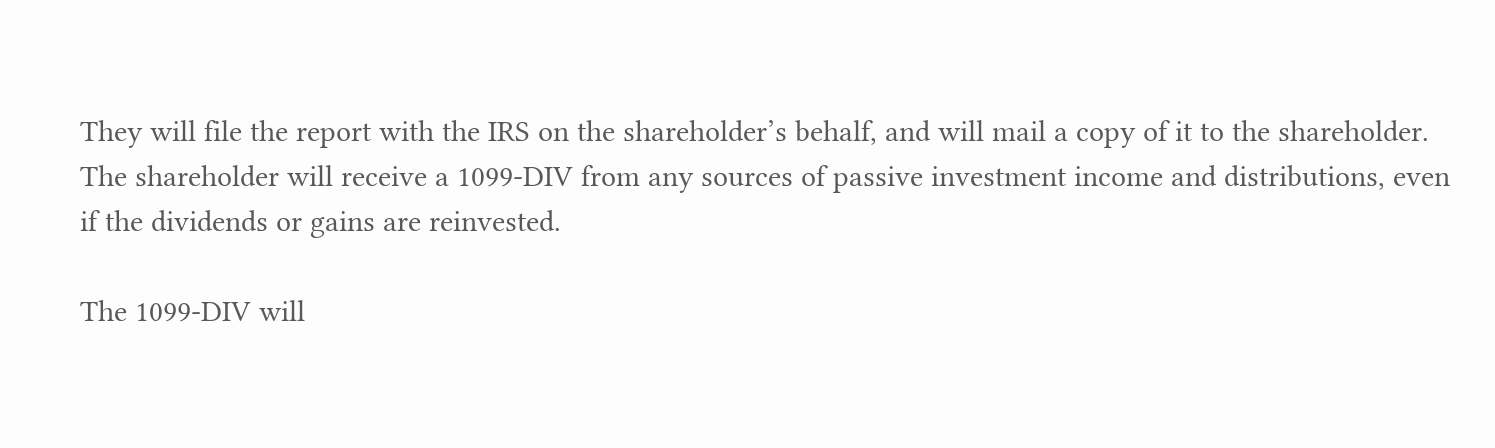They will file the report with the IRS on the shareholder’s behalf, and will mail a copy of it to the shareholder. The shareholder will receive a 1099-DIV from any sources of passive investment income and distributions, even if the dividends or gains are reinvested.

The 1099-DIV will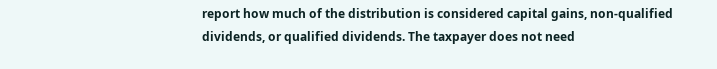report how much of the distribution is considered capital gains, non-qualified dividends, or qualified dividends. The taxpayer does not need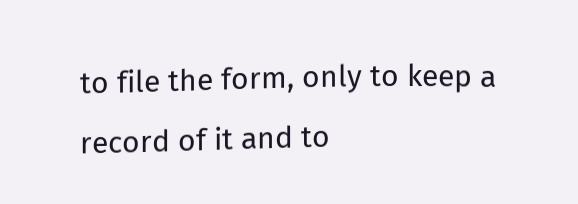to file the form, only to keep a record of it and to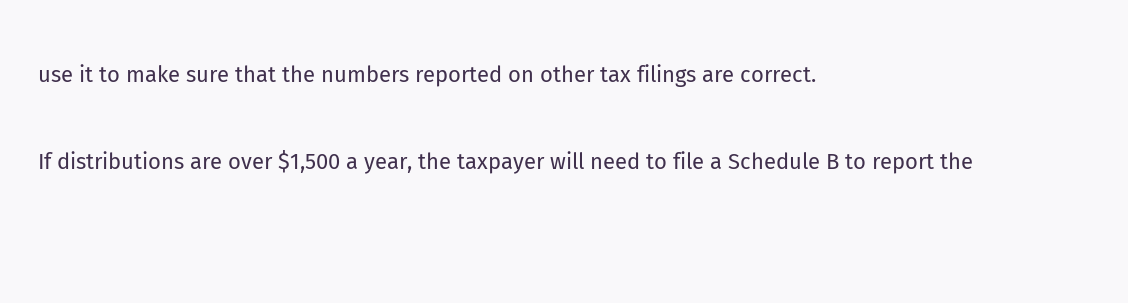use it to make sure that the numbers reported on other tax filings are correct.

If distributions are over $1,500 a year, the taxpayer will need to file a Schedule B to report the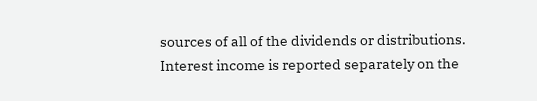sources of all of the dividends or distributions. Interest income is reported separately on the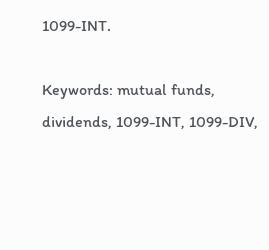1099-INT.

Keywords: mutual funds, dividends, 1099-INT, 1099-DIV,